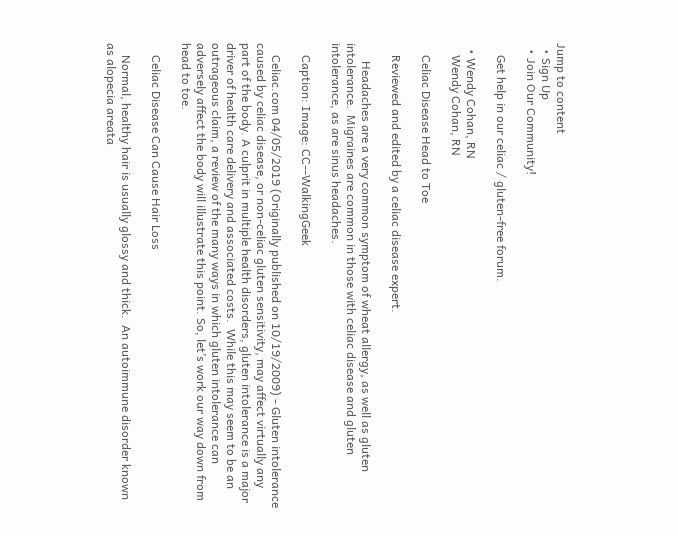Jump to content
  • Sign Up
  • Join Our Community!

    Get help in our celiac / gluten-free forum.

  • Wendy Cohan, RN
    Wendy Cohan, RN

    Celiac Disease Head to Toe

    Reviewed and edited by a celiac disease expert.

      Headaches are a very common symptom of wheat allergy, as well as gluten intolerance.  Migraines are common in those with celiac disease and gluten intolerance, as are sinus headaches.

    Caption: Image: CC--WalkingGeek

    Celiac.com 04/05/2019 (Originally published on 10/19/2009) - Gluten intolerance caused by celiac disease, or non-celiac gluten sensitivity, may affect virtually any part of the body. A culprit in multiple health disorders, gluten intolerance is a major driver of health care delivery and associated costs.  While this may seem to be an outrageous claim, a review of the many ways in which gluten intolerance can adversely affect the body will illustrate this point. So, let’s work our way down from head to toe.

    Celiac Disease Can Cause Hair Loss

    Normal, healthy hair is usually glossy and thick.  An autoimmune disorder known as alopecia areata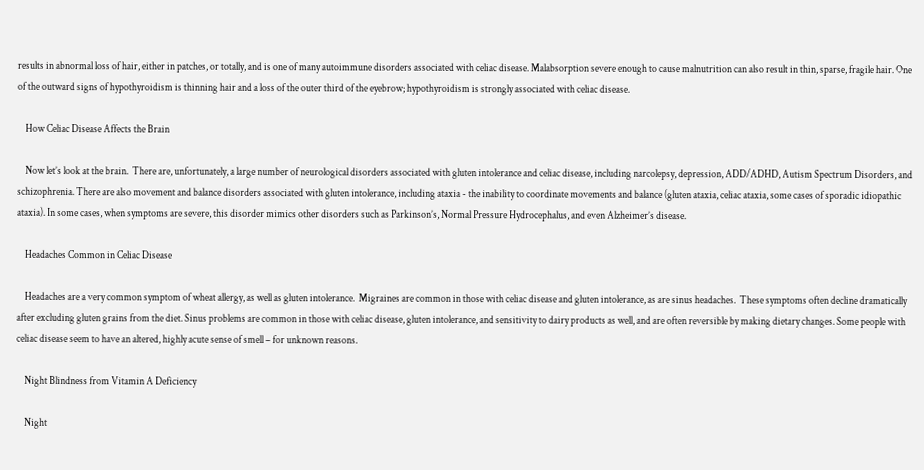results in abnormal loss of hair, either in patches, or totally, and is one of many autoimmune disorders associated with celiac disease. Malabsorption severe enough to cause malnutrition can also result in thin, sparse, fragile hair. One of the outward signs of hypothyroidism is thinning hair and a loss of the outer third of the eyebrow; hypothyroidism is strongly associated with celiac disease.

    How Celiac Disease Affects the Brain

    Now let’s look at the brain.  There are, unfortunately, a large number of neurological disorders associated with gluten intolerance and celiac disease, including narcolepsy, depression, ADD/ADHD, Autism Spectrum Disorders, and schizophrenia. There are also movement and balance disorders associated with gluten intolerance, including ataxia - the inability to coordinate movements and balance (gluten ataxia, celiac ataxia, some cases of sporadic idiopathic ataxia). In some cases, when symptoms are severe, this disorder mimics other disorders such as Parkinson’s, Normal Pressure Hydrocephalus, and even Alzheimer’s disease.

    Headaches Common in Celiac Disease

    Headaches are a very common symptom of wheat allergy, as well as gluten intolerance.  Migraines are common in those with celiac disease and gluten intolerance, as are sinus headaches.  These symptoms often decline dramatically after excluding gluten grains from the diet. Sinus problems are common in those with celiac disease, gluten intolerance, and sensitivity to dairy products as well, and are often reversible by making dietary changes. Some people with celiac disease seem to have an altered, highly acute sense of smell – for unknown reasons.

    Night Blindness from Vitamin A Deficiency

    Night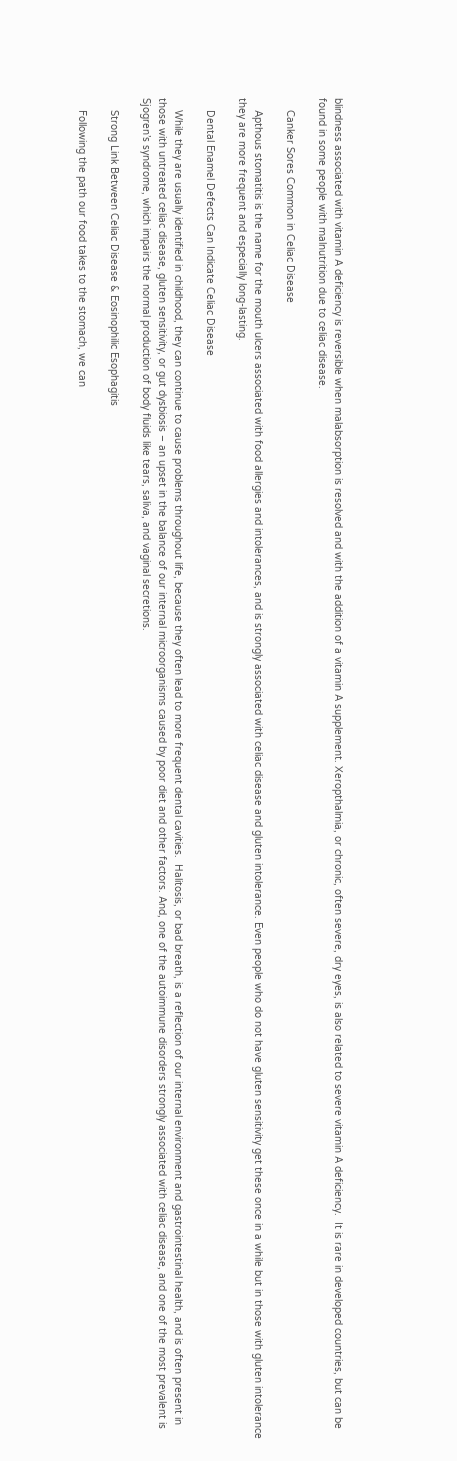blindness associated with vitamin A deficiency is reversible when malabsorption is resolved and with the addition of a vitamin A supplement. Xeropthalmia, or chronic, often severe, dry eyes, is also related to severe vitamin A deficiency.  It is rare in developed countries, but can be found in some people with malnutrition due to celiac disease.

    Canker Sores Common in Celiac Disease

    Apthous stomatitis is the name for the mouth ulcers associated with food allergies and intolerances, and is strongly associated with celiac disease and gluten intolerance. Even people who do not have gluten sensitivity get these once in a while but in those with gluten intolerance they are more frequent and especially long-lasting.

    Dental Enamel Defects Can Indicate Celiac Disease

    While they are usually identified in childhood, they can continue to cause problems throughout life, because they often lead to more frequent dental cavities.  Halitosis, or bad breath, is a reflection of our internal environment and gastrointestinal health, and is often present in those with untreated celiac disease, gluten sensitivity, or gut dysbiosis – an upset in the balance of our internal microorganisms caused by poor diet and other factors. And, one of the autoimmune disorders strongly associated with celiac disease, and one of the most prevalent is Sjogren’s syndrome, which impairs the normal production of body fluids like tears, saliva, and vaginal secretions.

    Strong Link Between Celiac Disease & Eosinophilic Esophagitis

    Following the path our food takes to the stomach, we can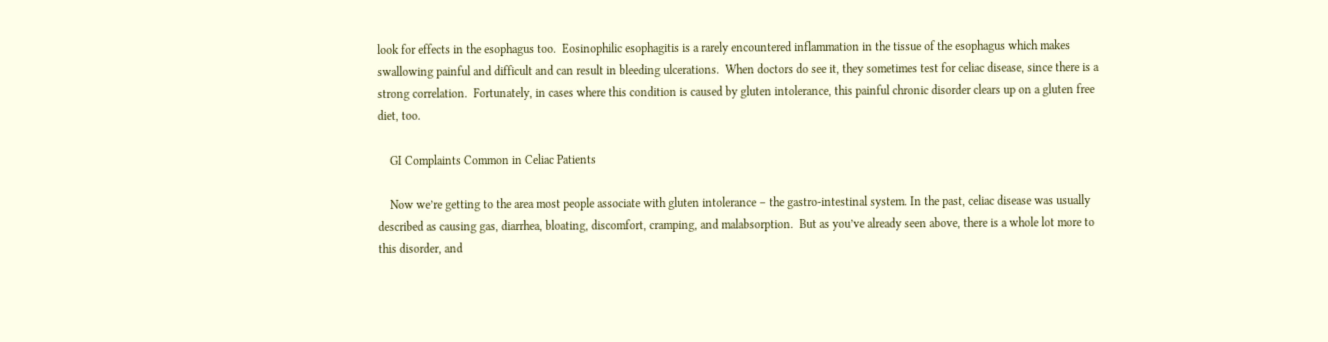look for effects in the esophagus too.  Eosinophilic esophagitis is a rarely encountered inflammation in the tissue of the esophagus which makes swallowing painful and difficult and can result in bleeding ulcerations.  When doctors do see it, they sometimes test for celiac disease, since there is a strong correlation.  Fortunately, in cases where this condition is caused by gluten intolerance, this painful chronic disorder clears up on a gluten free diet, too.

    GI Complaints Common in Celiac Patients

    Now we’re getting to the area most people associate with gluten intolerance – the gastro-intestinal system. In the past, celiac disease was usually described as causing gas, diarrhea, bloating, discomfort, cramping, and malabsorption.  But as you’ve already seen above, there is a whole lot more to this disorder, and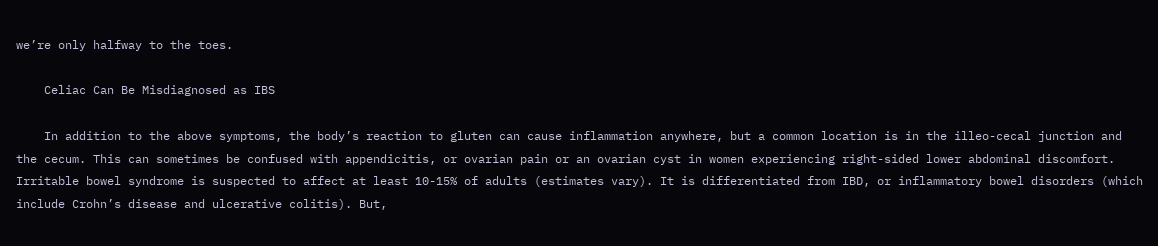we’re only halfway to the toes.

    Celiac Can Be Misdiagnosed as IBS

    In addition to the above symptoms, the body’s reaction to gluten can cause inflammation anywhere, but a common location is in the illeo-cecal junction and the cecum. This can sometimes be confused with appendicitis, or ovarian pain or an ovarian cyst in women experiencing right-sided lower abdominal discomfort.  Irritable bowel syndrome is suspected to affect at least 10-15% of adults (estimates vary). It is differentiated from IBD, or inflammatory bowel disorders (which include Crohn’s disease and ulcerative colitis). But,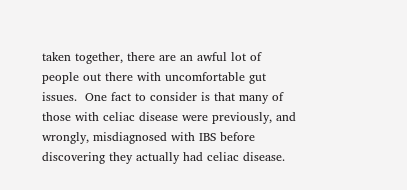taken together, there are an awful lot of people out there with uncomfortable gut issues.  One fact to consider is that many of those with celiac disease were previously, and wrongly, misdiagnosed with IBS before discovering they actually had celiac disease.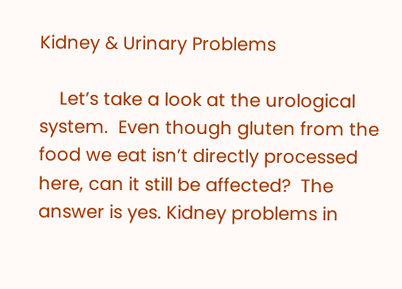Kidney & Urinary Problems

    Let’s take a look at the urological system.  Even though gluten from the food we eat isn’t directly processed here, can it still be affected?  The answer is yes. Kidney problems in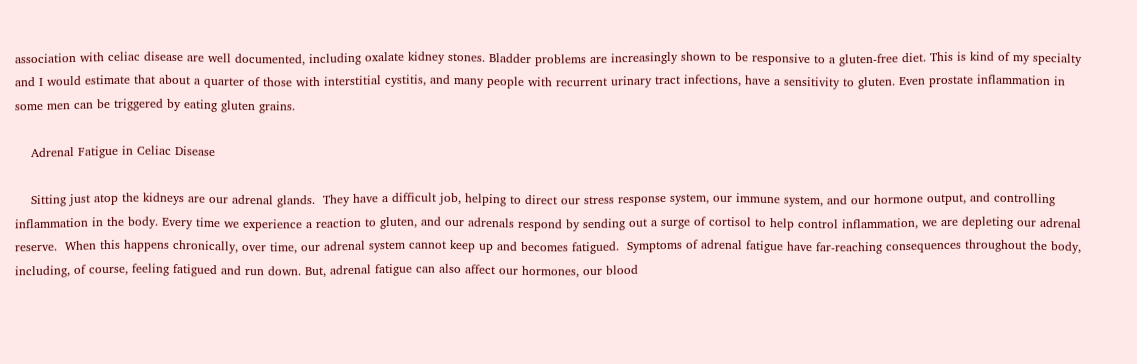association with celiac disease are well documented, including oxalate kidney stones. Bladder problems are increasingly shown to be responsive to a gluten-free diet. This is kind of my specialty and I would estimate that about a quarter of those with interstitial cystitis, and many people with recurrent urinary tract infections, have a sensitivity to gluten. Even prostate inflammation in some men can be triggered by eating gluten grains.

    Adrenal Fatigue in Celiac Disease

    Sitting just atop the kidneys are our adrenal glands.  They have a difficult job, helping to direct our stress response system, our immune system, and our hormone output, and controlling inflammation in the body. Every time we experience a reaction to gluten, and our adrenals respond by sending out a surge of cortisol to help control inflammation, we are depleting our adrenal reserve.  When this happens chronically, over time, our adrenal system cannot keep up and becomes fatigued.  Symptoms of adrenal fatigue have far-reaching consequences throughout the body, including, of course, feeling fatigued and run down. But, adrenal fatigue can also affect our hormones, our blood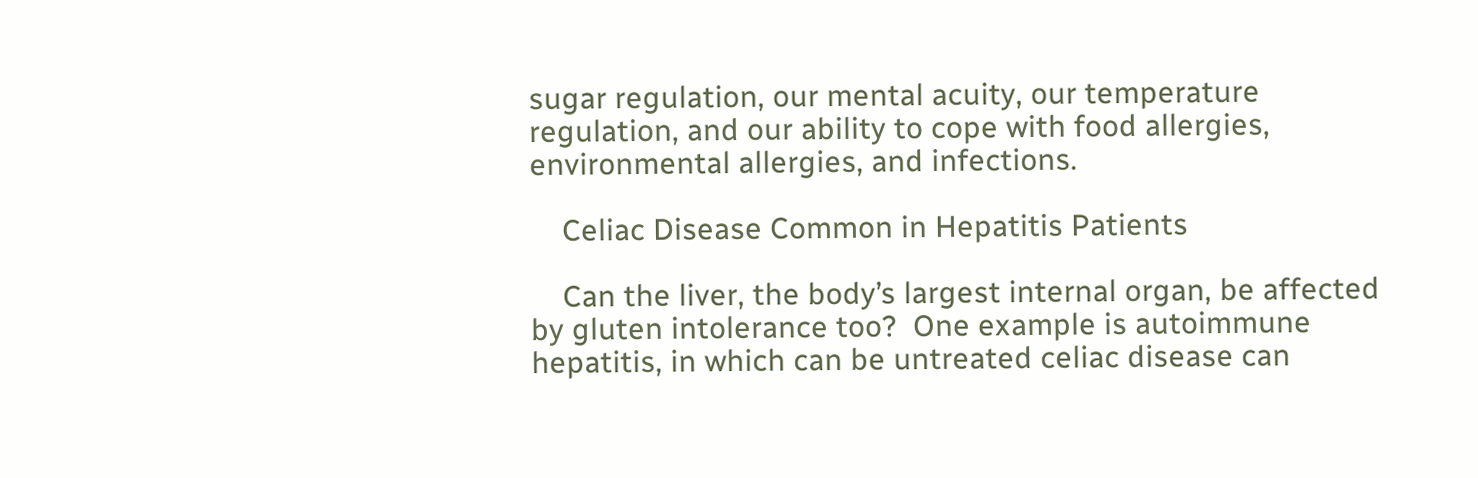sugar regulation, our mental acuity, our temperature regulation, and our ability to cope with food allergies, environmental allergies, and infections.

    Celiac Disease Common in Hepatitis Patients

    Can the liver, the body’s largest internal organ, be affected by gluten intolerance too?  One example is autoimmune hepatitis, in which can be untreated celiac disease can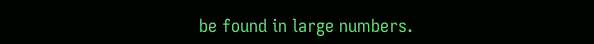be found in large numbers.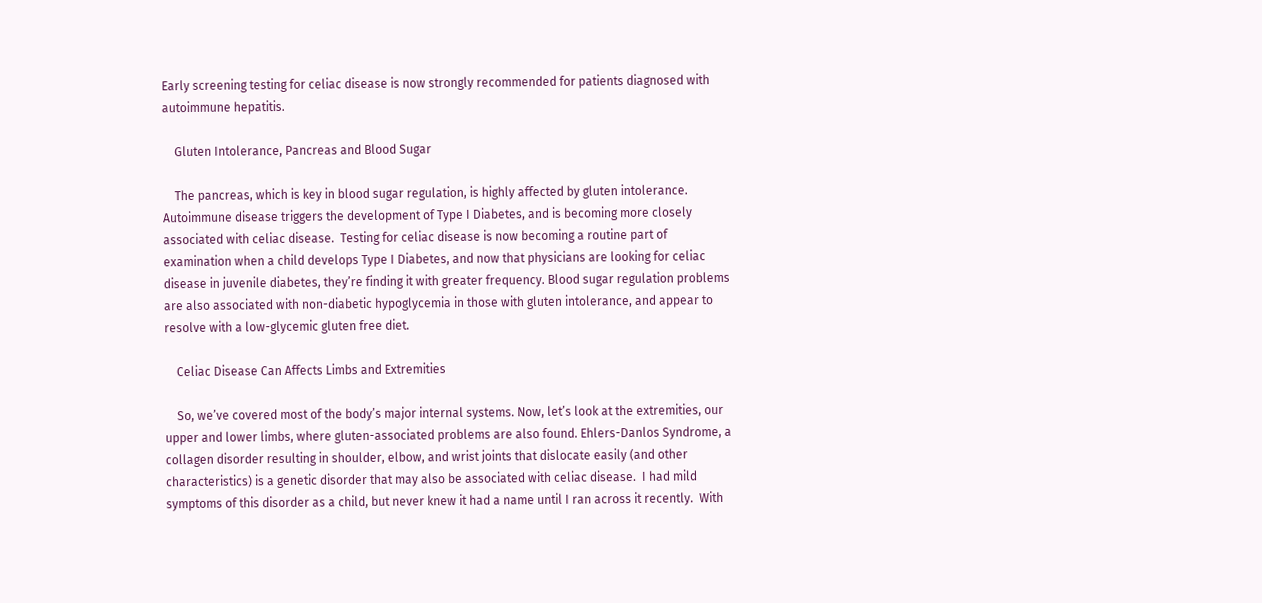Early screening testing for celiac disease is now strongly recommended for patients diagnosed with autoimmune hepatitis.

    Gluten Intolerance, Pancreas and Blood Sugar

    The pancreas, which is key in blood sugar regulation, is highly affected by gluten intolerance.  Autoimmune disease triggers the development of Type I Diabetes, and is becoming more closely associated with celiac disease.  Testing for celiac disease is now becoming a routine part of examination when a child develops Type I Diabetes, and now that physicians are looking for celiac disease in juvenile diabetes, they’re finding it with greater frequency. Blood sugar regulation problems are also associated with non-diabetic hypoglycemia in those with gluten intolerance, and appear to resolve with a low-glycemic gluten free diet.

    Celiac Disease Can Affects Limbs and Extremities

    So, we’ve covered most of the body’s major internal systems. Now, let’s look at the extremities, our upper and lower limbs, where gluten-associated problems are also found. Ehlers-Danlos Syndrome, a collagen disorder resulting in shoulder, elbow, and wrist joints that dislocate easily (and other characteristics) is a genetic disorder that may also be associated with celiac disease.  I had mild symptoms of this disorder as a child, but never knew it had a name until I ran across it recently.  With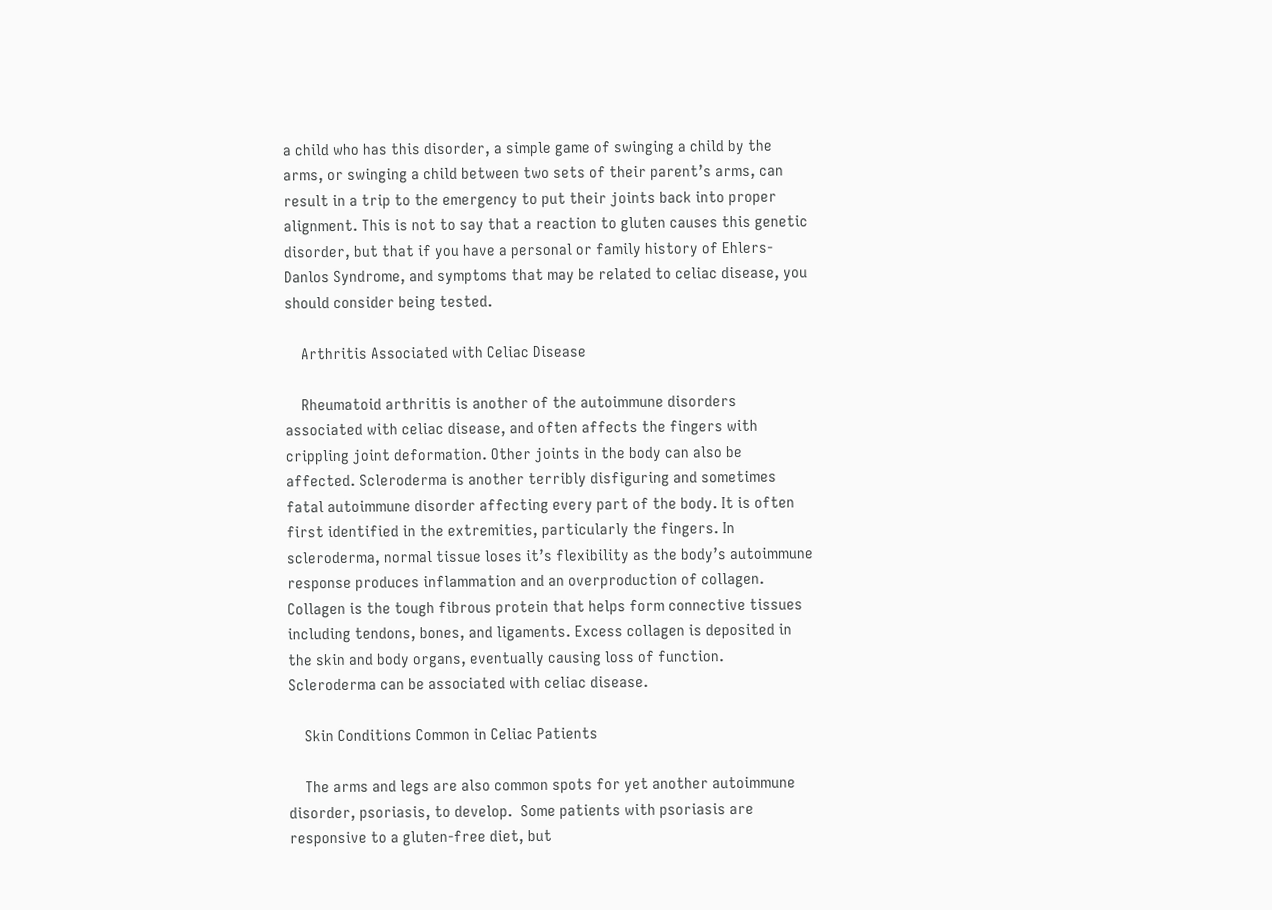a child who has this disorder, a simple game of swinging a child by the arms, or swinging a child between two sets of their parent’s arms, can result in a trip to the emergency to put their joints back into proper alignment. This is not to say that a reaction to gluten causes this genetic disorder, but that if you have a personal or family history of Ehlers-Danlos Syndrome, and symptoms that may be related to celiac disease, you should consider being tested.

    Arthritis Associated with Celiac Disease

    Rheumatoid arthritis is another of the autoimmune disorders associated with celiac disease, and often affects the fingers with crippling joint deformation. Other joints in the body can also be affected. Scleroderma is another terribly disfiguring and sometimes fatal autoimmune disorder affecting every part of the body. It is often first identified in the extremities, particularly the fingers. In scleroderma, normal tissue loses it’s flexibility as the body’s autoimmune response produces inflammation and an overproduction of collagen.  Collagen is the tough fibrous protein that helps form connective tissues including tendons, bones, and ligaments. Excess collagen is deposited in the skin and body organs, eventually causing loss of function.  Scleroderma can be associated with celiac disease.

    Skin Conditions Common in Celiac Patients

    The arms and legs are also common spots for yet another autoimmune disorder, psoriasis, to develop.  Some patients with psoriasis are responsive to a gluten-free diet, but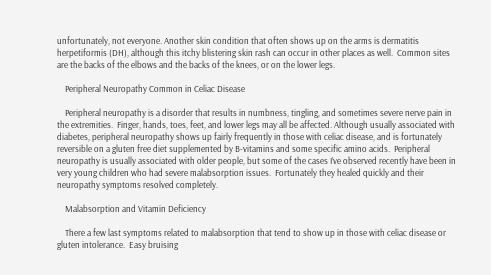unfortunately, not everyone. Another skin condition that often shows up on the arms is dermatitis herpetiformis (DH), although this itchy blistering skin rash can occur in other places as well.  Common sites are the backs of the elbows and the backs of the knees, or on the lower legs.

    Peripheral Neuropathy Common in Celiac Disease

    Peripheral neuropathy is a disorder that results in numbness, tingling, and sometimes severe nerve pain in the extremities.  Finger, hands, toes, feet, and lower legs may all be affected. Although usually associated with diabetes, peripheral neuropathy shows up fairly frequently in those with celiac disease, and is fortunately reversible on a gluten free diet supplemented by B-vitamins and some specific amino acids.  Peripheral neuropathy is usually associated with older people, but some of the cases I’ve observed recently have been in very young children who had severe malabsorption issues.  Fortunately they healed quickly and their neuropathy symptoms resolved completely.

    Malabsorption and Vitamin Deficiency

    There a few last symptoms related to malabsorption that tend to show up in those with celiac disease or gluten intolerance.  Easy bruising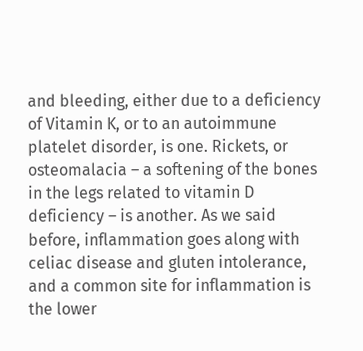and bleeding, either due to a deficiency of Vitamin K, or to an autoimmune platelet disorder, is one. Rickets, or osteomalacia – a softening of the bones in the legs related to vitamin D deficiency – is another. As we said before, inflammation goes along with celiac disease and gluten intolerance, and a common site for inflammation is the lower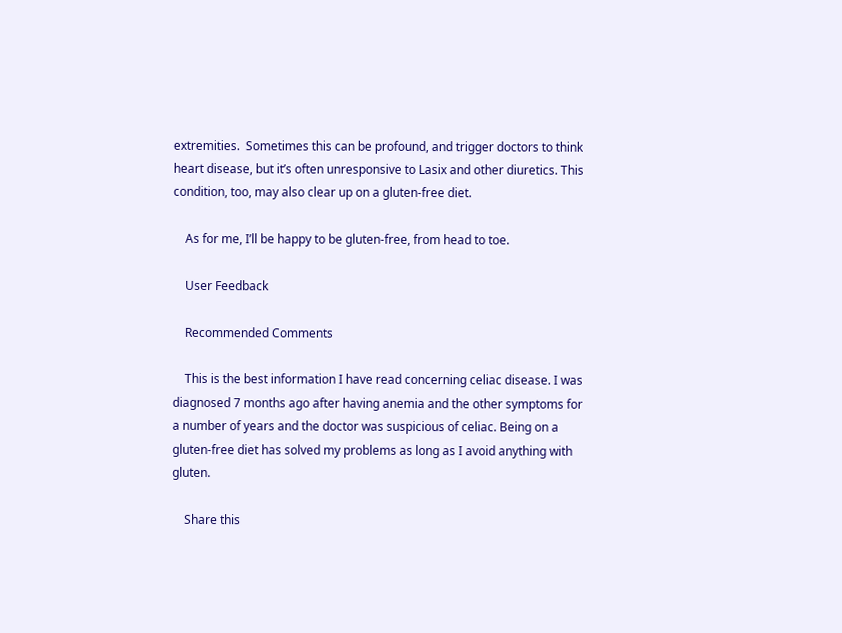extremities.  Sometimes this can be profound, and trigger doctors to think heart disease, but it’s often unresponsive to Lasix and other diuretics. This condition, too, may also clear up on a gluten-free diet.

    As for me, I’ll be happy to be gluten-free, from head to toe.

    User Feedback

    Recommended Comments

    This is the best information I have read concerning celiac disease. I was diagnosed 7 months ago after having anemia and the other symptoms for a number of years and the doctor was suspicious of celiac. Being on a gluten-free diet has solved my problems as long as I avoid anything with gluten.

    Share this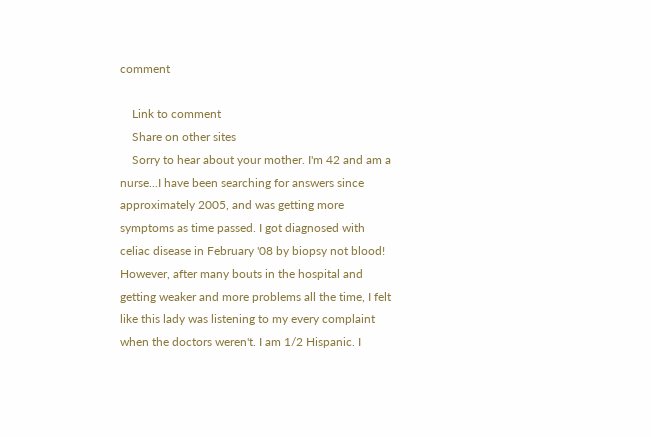comment

    Link to comment
    Share on other sites
    Sorry to hear about your mother. I'm 42 and am a nurse...I have been searching for answers since approximately 2005, and was getting more symptoms as time passed. I got diagnosed with celiac disease in February '08 by biopsy not blood! However, after many bouts in the hospital and getting weaker and more problems all the time, I felt like this lady was listening to my every complaint when the doctors weren't. I am 1/2 Hispanic. I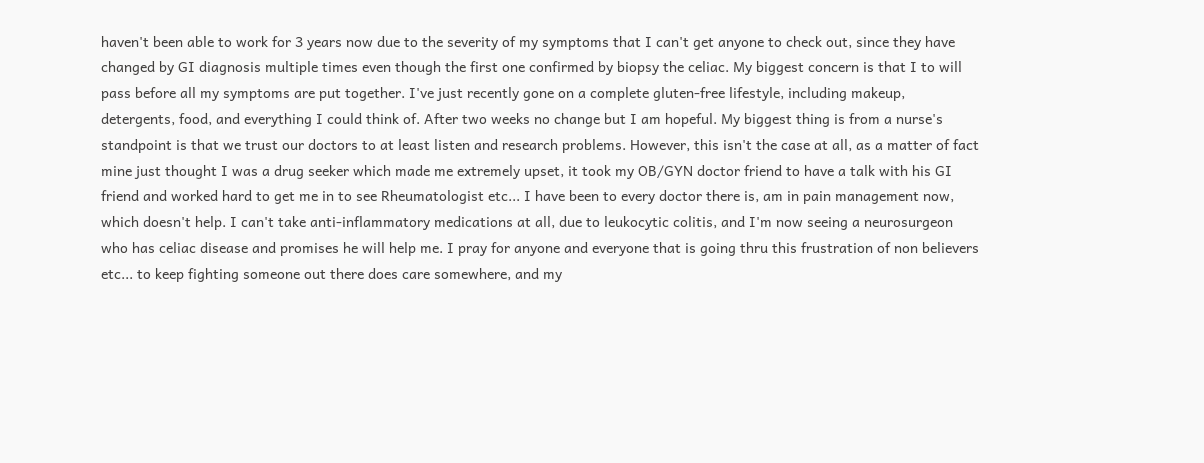haven't been able to work for 3 years now due to the severity of my symptoms that I can't get anyone to check out, since they have changed by GI diagnosis multiple times even though the first one confirmed by biopsy the celiac. My biggest concern is that I to will pass before all my symptoms are put together. I've just recently gone on a complete gluten-free lifestyle, including makeup, detergents, food, and everything I could think of. After two weeks no change but I am hopeful. My biggest thing is from a nurse's standpoint is that we trust our doctors to at least listen and research problems. However, this isn't the case at all, as a matter of fact mine just thought I was a drug seeker which made me extremely upset, it took my OB/GYN doctor friend to have a talk with his GI friend and worked hard to get me in to see Rheumatologist etc... I have been to every doctor there is, am in pain management now, which doesn't help. I can't take anti-inflammatory medications at all, due to leukocytic colitis, and I'm now seeing a neurosurgeon who has celiac disease and promises he will help me. I pray for anyone and everyone that is going thru this frustration of non believers etc... to keep fighting someone out there does care somewhere, and my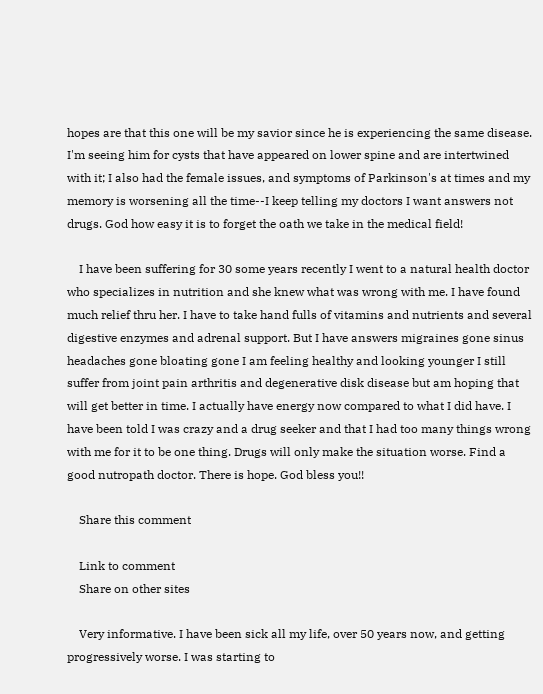hopes are that this one will be my savior since he is experiencing the same disease. I'm seeing him for cysts that have appeared on lower spine and are intertwined with it; I also had the female issues, and symptoms of Parkinson's at times and my memory is worsening all the time--I keep telling my doctors I want answers not drugs. God how easy it is to forget the oath we take in the medical field!

    I have been suffering for 30 some years recently I went to a natural health doctor who specializes in nutrition and she knew what was wrong with me. I have found much relief thru her. I have to take hand fulls of vitamins and nutrients and several digestive enzymes and adrenal support. But I have answers migraines gone sinus headaches gone bloating gone I am feeling healthy and looking younger I still suffer from joint pain arthritis and degenerative disk disease but am hoping that will get better in time. I actually have energy now compared to what I did have. I have been told I was crazy and a drug seeker and that I had too many things wrong with me for it to be one thing. Drugs will only make the situation worse. Find a good nutropath doctor. There is hope. God bless you!!

    Share this comment

    Link to comment
    Share on other sites

    Very informative. I have been sick all my life, over 50 years now, and getting progressively worse. I was starting to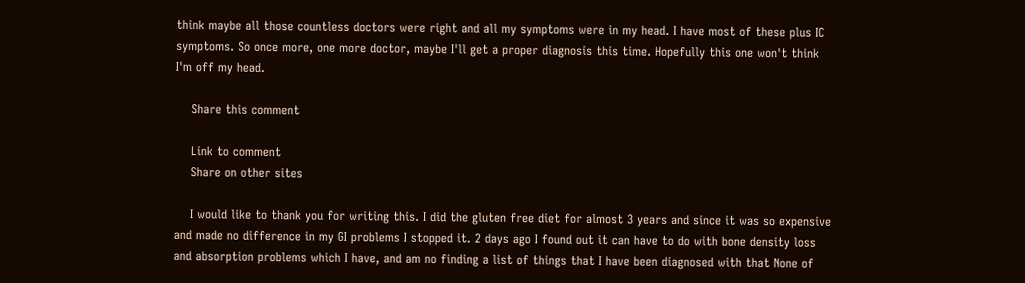think maybe all those countless doctors were right and all my symptoms were in my head. I have most of these plus IC symptoms. So once more, one more doctor, maybe I'll get a proper diagnosis this time. Hopefully this one won't think I'm off my head.

    Share this comment

    Link to comment
    Share on other sites

    I would like to thank you for writing this. I did the gluten free diet for almost 3 years and since it was so expensive and made no difference in my GI problems I stopped it. 2 days ago I found out it can have to do with bone density loss and absorption problems which I have, and am no finding a list of things that I have been diagnosed with that None of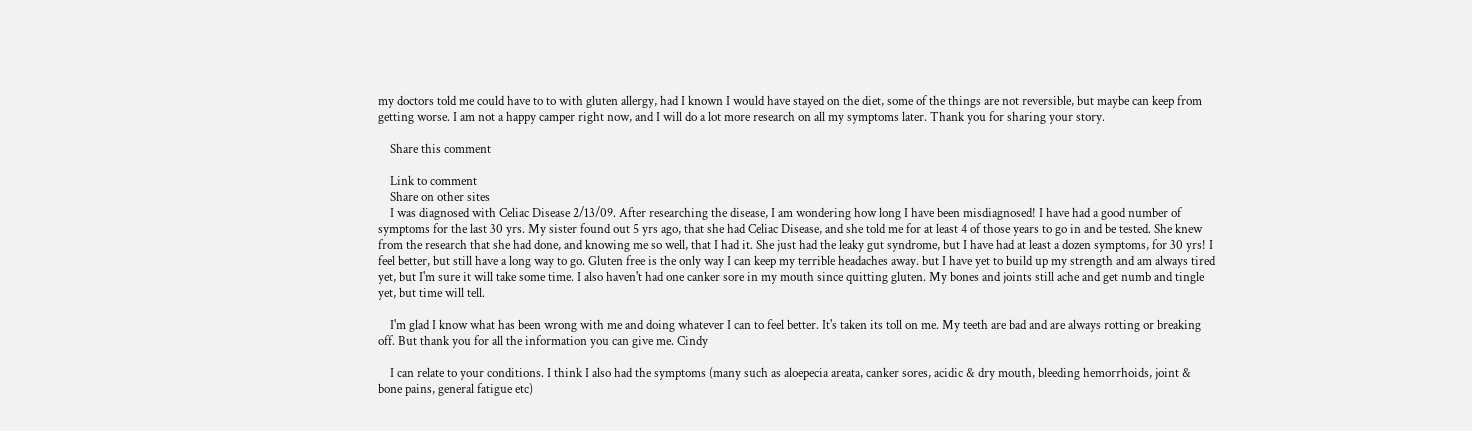my doctors told me could have to to with gluten allergy, had I known I would have stayed on the diet, some of the things are not reversible, but maybe can keep from getting worse. I am not a happy camper right now, and I will do a lot more research on all my symptoms later. Thank you for sharing your story.

    Share this comment

    Link to comment
    Share on other sites
    I was diagnosed with Celiac Disease 2/13/09. After researching the disease, I am wondering how long I have been misdiagnosed! I have had a good number of symptoms for the last 30 yrs. My sister found out 5 yrs ago, that she had Celiac Disease, and she told me for at least 4 of those years to go in and be tested. She knew from the research that she had done, and knowing me so well, that I had it. She just had the leaky gut syndrome, but I have had at least a dozen symptoms, for 30 yrs! I feel better, but still have a long way to go. Gluten free is the only way I can keep my terrible headaches away. but I have yet to build up my strength and am always tired yet, but I'm sure it will take some time. I also haven't had one canker sore in my mouth since quitting gluten. My bones and joints still ache and get numb and tingle yet, but time will tell.

    I'm glad I know what has been wrong with me and doing whatever I can to feel better. It's taken its toll on me. My teeth are bad and are always rotting or breaking off. But thank you for all the information you can give me. Cindy

    I can relate to your conditions. I think I also had the symptoms (many such as aloepecia areata, canker sores, acidic & dry mouth, bleeding hemorrhoids, joint & bone pains, general fatigue etc)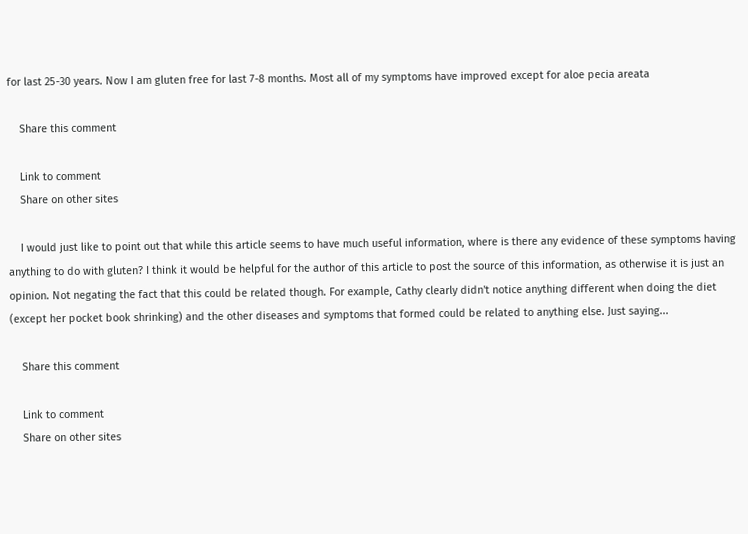for last 25-30 years. Now I am gluten free for last 7-8 months. Most all of my symptoms have improved except for aloe pecia areata

    Share this comment

    Link to comment
    Share on other sites

    I would just like to point out that while this article seems to have much useful information, where is there any evidence of these symptoms having anything to do with gluten? I think it would be helpful for the author of this article to post the source of this information, as otherwise it is just an opinion. Not negating the fact that this could be related though. For example, Cathy clearly didn't notice anything different when doing the diet (except her pocket book shrinking) and the other diseases and symptoms that formed could be related to anything else. Just saying...

    Share this comment

    Link to comment
    Share on other sites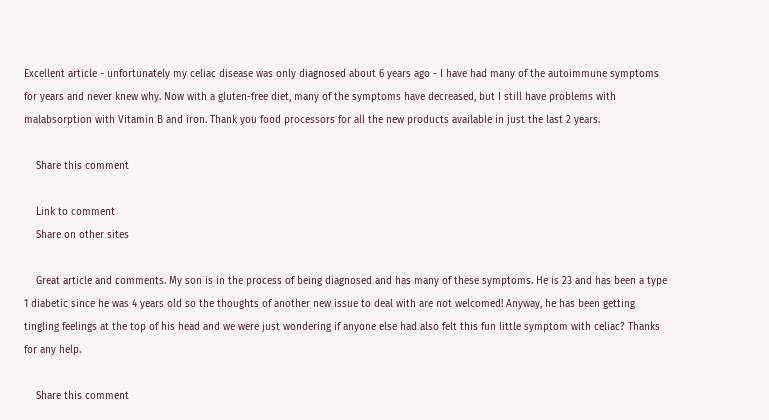Excellent article - unfortunately my celiac disease was only diagnosed about 6 years ago - I have had many of the autoimmune symptoms for years and never knew why. Now with a gluten-free diet, many of the symptoms have decreased, but I still have problems with malabsorption with Vitamin B and iron. Thank you food processors for all the new products available in just the last 2 years.

    Share this comment

    Link to comment
    Share on other sites

    Great article and comments. My son is in the process of being diagnosed and has many of these symptoms. He is 23 and has been a type 1 diabetic since he was 4 years old so the thoughts of another new issue to deal with are not welcomed! Anyway, he has been getting tingling feelings at the top of his head and we were just wondering if anyone else had also felt this fun little symptom with celiac? Thanks for any help.

    Share this comment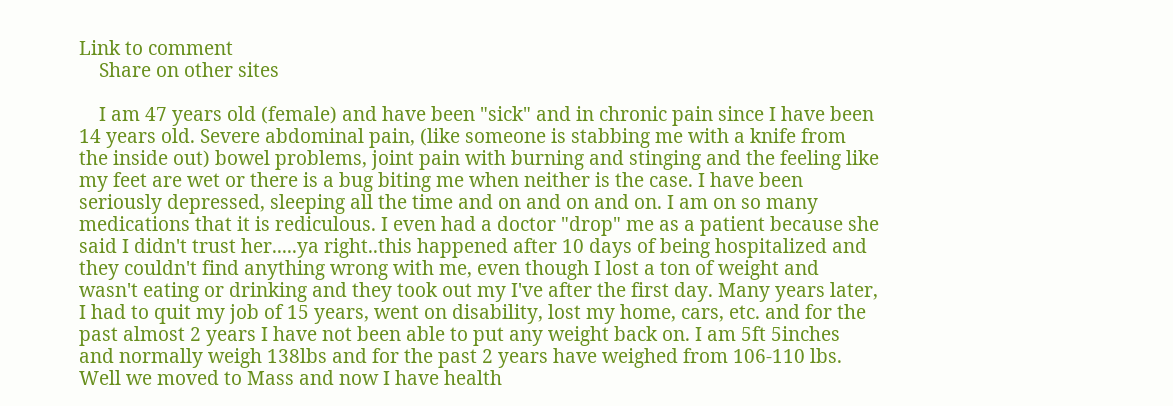Link to comment
    Share on other sites

    I am 47 years old (female) and have been "sick" and in chronic pain since I have been 14 years old. Severe abdominal pain, (like someone is stabbing me with a knife from the inside out) bowel problems, joint pain with burning and stinging and the feeling like my feet are wet or there is a bug biting me when neither is the case. I have been seriously depressed, sleeping all the time and on and on and on. I am on so many medications that it is rediculous. I even had a doctor "drop" me as a patient because she said I didn't trust her.....ya right..this happened after 10 days of being hospitalized and they couldn't find anything wrong with me, even though I lost a ton of weight and wasn't eating or drinking and they took out my I've after the first day. Many years later, I had to quit my job of 15 years, went on disability, lost my home, cars, etc. and for the past almost 2 years I have not been able to put any weight back on. I am 5ft 5inches and normally weigh 138lbs and for the past 2 years have weighed from 106-110 lbs. Well we moved to Mass and now I have health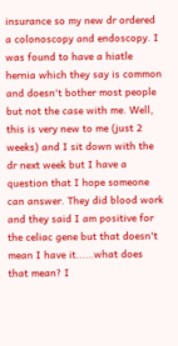insurance so my new dr ordered a colonoscopy and endoscopy. I was found to have a hiatle hernia which they say is common and doesn't bother most people but not the case with me. Well, this is very new to me (just 2 weeks) and I sit down with the dr next week but I have a question that I hope someone can answer. They did blood work and they said I am positive for the celiac gene but that doesn't mean I have it......what does that mean? I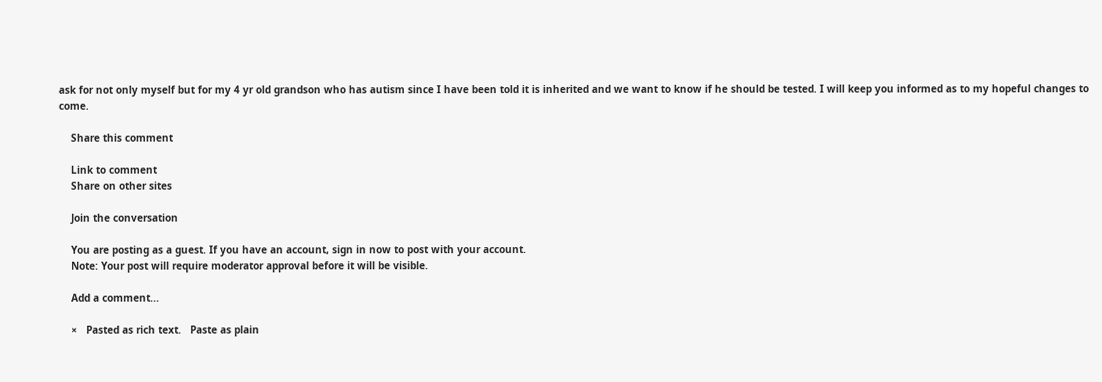ask for not only myself but for my 4 yr old grandson who has autism since I have been told it is inherited and we want to know if he should be tested. I will keep you informed as to my hopeful changes to come.

    Share this comment

    Link to comment
    Share on other sites

    Join the conversation

    You are posting as a guest. If you have an account, sign in now to post with your account.
    Note: Your post will require moderator approval before it will be visible.

    Add a comment...

    ×   Pasted as rich text.   Paste as plain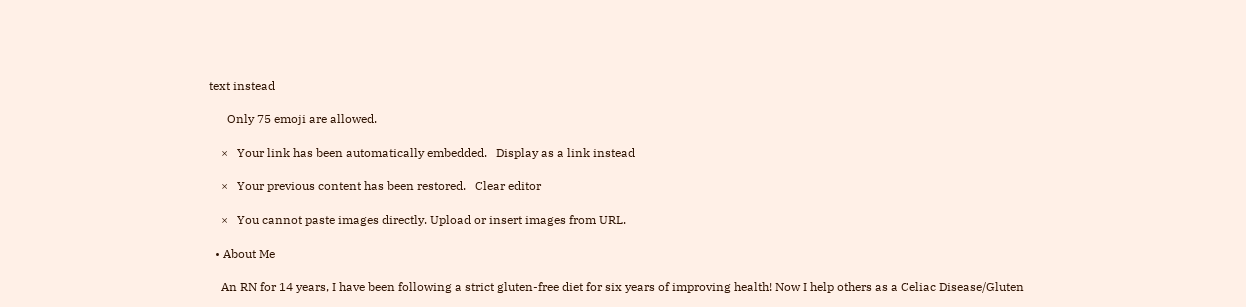text instead

      Only 75 emoji are allowed.

    ×   Your link has been automatically embedded.   Display as a link instead

    ×   Your previous content has been restored.   Clear editor

    ×   You cannot paste images directly. Upload or insert images from URL.

  • About Me

    An RN for 14 years, I have been following a strict gluten-free diet for six years of improving health! Now I help others as a Celiac Disease/Gluten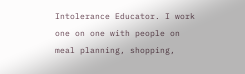Intolerance Educator. I work one on one with people on meal planning, shopping,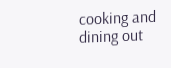cooking and dining out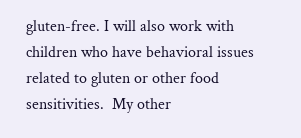gluten-free. I will also work with children who have behavioral issues related to gluten or other food sensitivities.  My other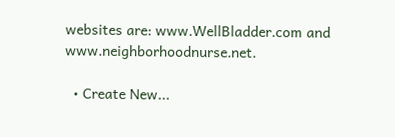websites are: www.WellBladder.com and www.neighborhoodnurse.net.

  • Create New...